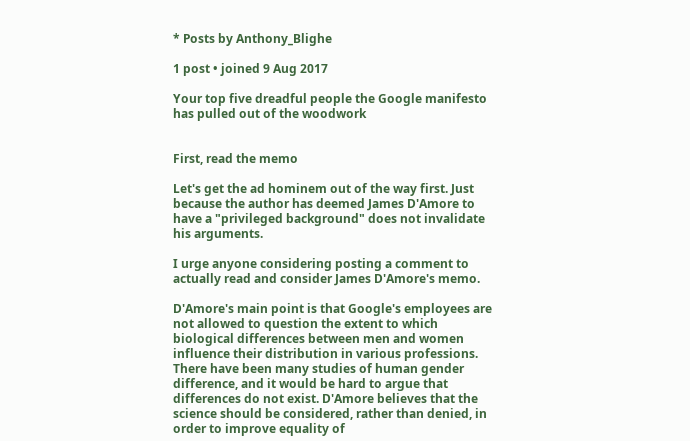* Posts by Anthony_Blighe

1 post • joined 9 Aug 2017

Your top five dreadful people the Google manifesto has pulled out of the woodwork


First, read the memo

Let's get the ad hominem out of the way first. Just because the author has deemed James D'Amore to have a "privileged background" does not invalidate his arguments.

I urge anyone considering posting a comment to actually read and consider James D'Amore's memo.

D'Amore's main point is that Google's employees are not allowed to question the extent to which biological differences between men and women influence their distribution in various professions. There have been many studies of human gender difference, and it would be hard to argue that differences do not exist. D'Amore believes that the science should be considered, rather than denied, in order to improve equality of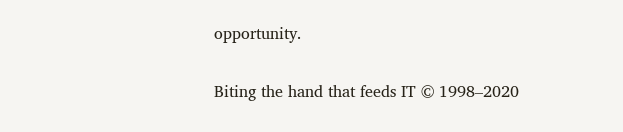opportunity.


Biting the hand that feeds IT © 1998–2020